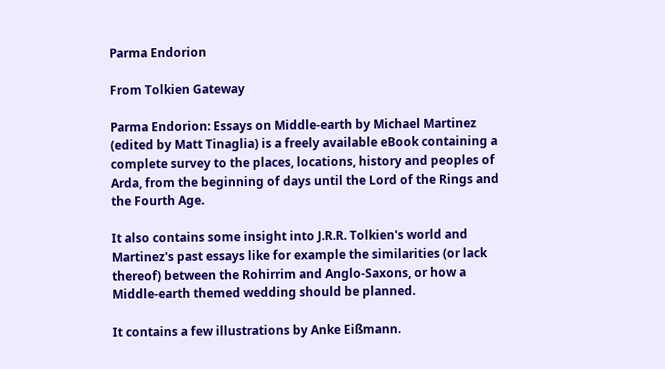Parma Endorion

From Tolkien Gateway

Parma Endorion: Essays on Middle-earth by Michael Martinez (edited by Matt Tinaglia) is a freely available eBook containing a complete survey to the places, locations, history and peoples of Arda, from the beginning of days until the Lord of the Rings and the Fourth Age.

It also contains some insight into J.R.R. Tolkien's world and Martinez's past essays like for example the similarities (or lack thereof) between the Rohirrim and Anglo-Saxons, or how a Middle-earth themed wedding should be planned.

It contains a few illustrations by Anke Eißmann.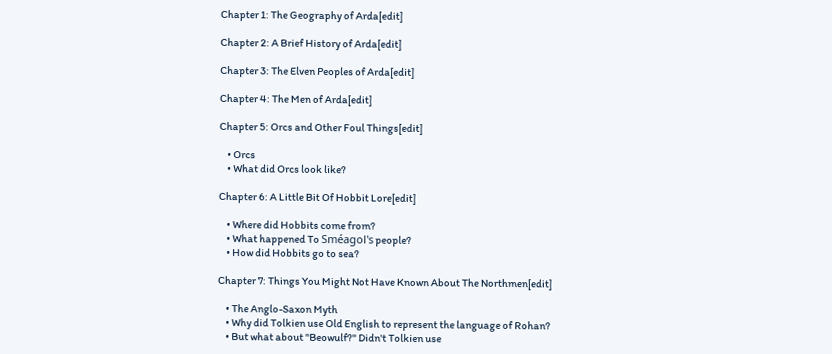Chapter 1: The Geography of Arda[edit]

Chapter 2: A Brief History of Arda[edit]

Chapter 3: The Elven Peoples of Arda[edit]

Chapter 4: The Men of Arda[edit]

Chapter 5: Orcs and Other Foul Things[edit]

    • Orcs
    • What did Orcs look like?

Chapter 6: A Little Bit Of Hobbit Lore[edit]

    • Where did Hobbits come from?
    • What happened To Sméagol's people?
    • How did Hobbits go to sea?

Chapter 7: Things You Might Not Have Known About The Northmen[edit]

    • The Anglo-Saxon Myth
    • Why did Tolkien use Old English to represent the language of Rohan?
    • But what about "Beowulf?" Didn't Tolkien use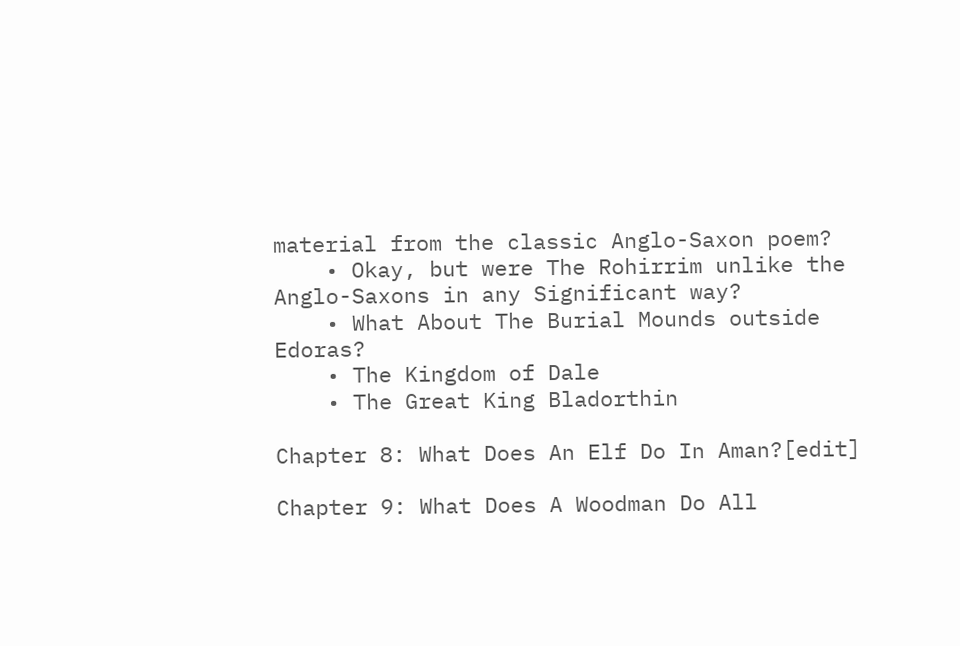material from the classic Anglo-Saxon poem?
    • Okay, but were The Rohirrim unlike the Anglo-Saxons in any Significant way?
    • What About The Burial Mounds outside Edoras?
    • The Kingdom of Dale
    • The Great King Bladorthin

Chapter 8: What Does An Elf Do In Aman?[edit]

Chapter 9: What Does A Woodman Do All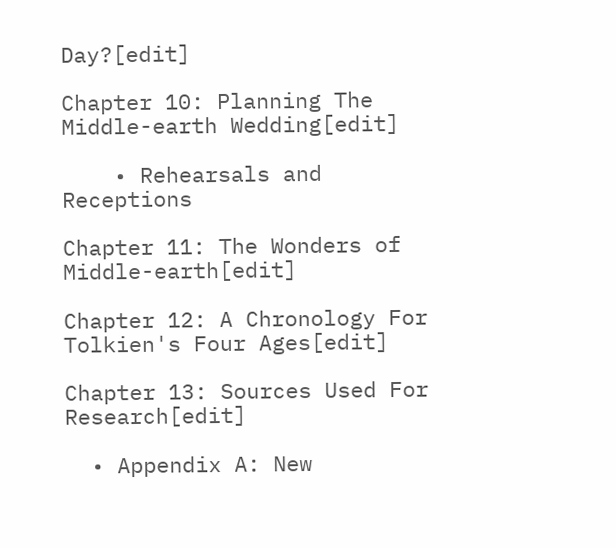Day?[edit]

Chapter 10: Planning The Middle-earth Wedding[edit]

    • Rehearsals and Receptions

Chapter 11: The Wonders of Middle-earth[edit]

Chapter 12: A Chronology For Tolkien's Four Ages[edit]

Chapter 13: Sources Used For Research[edit]

  • Appendix A: New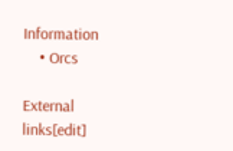Information
    • Orcs

External links[edit]